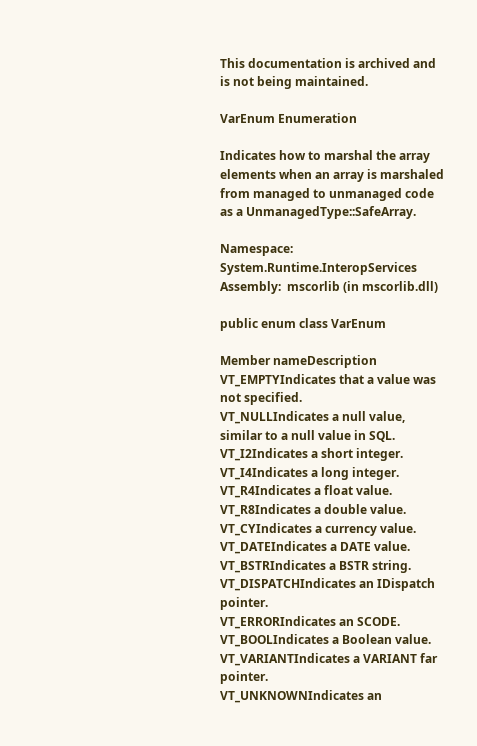This documentation is archived and is not being maintained.

VarEnum Enumeration

Indicates how to marshal the array elements when an array is marshaled from managed to unmanaged code as a UnmanagedType::SafeArray.

Namespace:  System.Runtime.InteropServices
Assembly:  mscorlib (in mscorlib.dll)

public enum class VarEnum

Member nameDescription
VT_EMPTYIndicates that a value was not specified.
VT_NULLIndicates a null value, similar to a null value in SQL.
VT_I2Indicates a short integer.
VT_I4Indicates a long integer.
VT_R4Indicates a float value.
VT_R8Indicates a double value.
VT_CYIndicates a currency value.
VT_DATEIndicates a DATE value.
VT_BSTRIndicates a BSTR string.
VT_DISPATCHIndicates an IDispatch pointer.
VT_ERRORIndicates an SCODE.
VT_BOOLIndicates a Boolean value.
VT_VARIANTIndicates a VARIANT far pointer.
VT_UNKNOWNIndicates an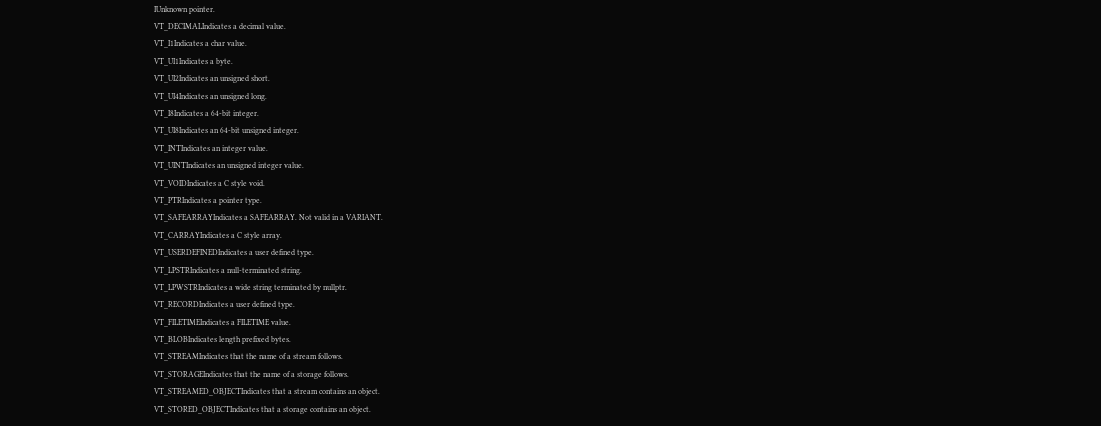IUnknown pointer.
VT_DECIMALIndicates a decimal value.
VT_I1Indicates a char value.
VT_UI1Indicates a byte.
VT_UI2Indicates an unsigned short.
VT_UI4Indicates an unsigned long.
VT_I8Indicates a 64-bit integer.
VT_UI8Indicates an 64-bit unsigned integer.
VT_INTIndicates an integer value.
VT_UINTIndicates an unsigned integer value.
VT_VOIDIndicates a C style void.
VT_PTRIndicates a pointer type.
VT_SAFEARRAYIndicates a SAFEARRAY. Not valid in a VARIANT.
VT_CARRAYIndicates a C style array.
VT_USERDEFINEDIndicates a user defined type.
VT_LPSTRIndicates a null-terminated string.
VT_LPWSTRIndicates a wide string terminated by nullptr.
VT_RECORDIndicates a user defined type.
VT_FILETIMEIndicates a FILETIME value.
VT_BLOBIndicates length prefixed bytes.
VT_STREAMIndicates that the name of a stream follows.
VT_STORAGEIndicates that the name of a storage follows.
VT_STREAMED_OBJECTIndicates that a stream contains an object.
VT_STORED_OBJECTIndicates that a storage contains an object.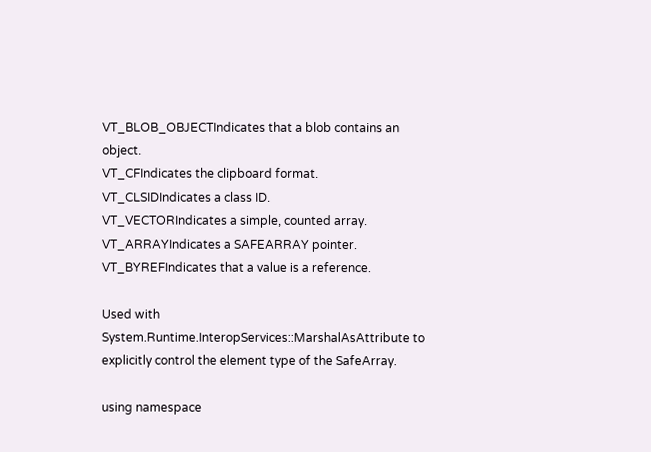VT_BLOB_OBJECTIndicates that a blob contains an object.
VT_CFIndicates the clipboard format.
VT_CLSIDIndicates a class ID.
VT_VECTORIndicates a simple, counted array.
VT_ARRAYIndicates a SAFEARRAY pointer.
VT_BYREFIndicates that a value is a reference.

Used with System.Runtime.InteropServices::MarshalAsAttribute to explicitly control the element type of the SafeArray.

using namespace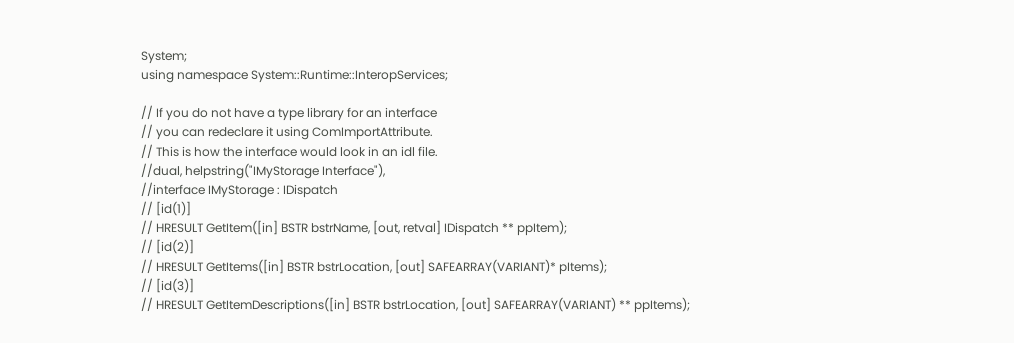System;
using namespace System::Runtime::InteropServices;

// If you do not have a type library for an interface
// you can redeclare it using ComImportAttribute.
// This is how the interface would look in an idl file.
//dual, helpstring("IMyStorage Interface"),
//interface IMyStorage : IDispatch
// [id(1)]
// HRESULT GetItem([in] BSTR bstrName, [out, retval] IDispatch ** ppItem);
// [id(2)]
// HRESULT GetItems([in] BSTR bstrLocation, [out] SAFEARRAY(VARIANT)* pItems);
// [id(3)]
// HRESULT GetItemDescriptions([in] BSTR bstrLocation, [out] SAFEARRAY(VARIANT) ** ppItems);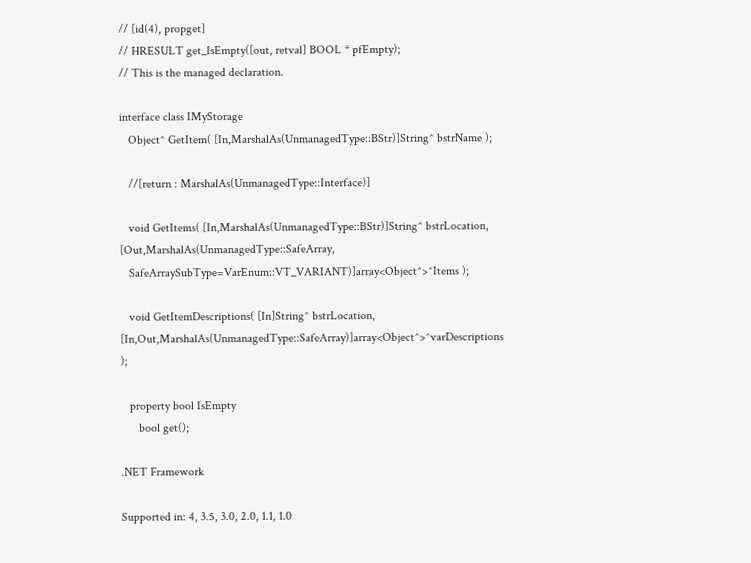// [id(4), propget]
// HRESULT get_IsEmpty([out, retval] BOOL * pfEmpty);
// This is the managed declaration.

interface class IMyStorage
   Object^ GetItem( [In,MarshalAs(UnmanagedType::BStr)]String^ bstrName );

   //[return : MarshalAs(UnmanagedType::Interface)]

   void GetItems( [In,MarshalAs(UnmanagedType::BStr)]String^ bstrLocation, [Out,MarshalAs(UnmanagedType::SafeArray,
   SafeArraySubType=VarEnum::VT_VARIANT)]array<Object^>^Items );

   void GetItemDescriptions( [In]String^ bstrLocation, [In,Out,MarshalAs(UnmanagedType::SafeArray)]array<Object^>^varDescriptions );

   property bool IsEmpty
      bool get();

.NET Framework

Supported in: 4, 3.5, 3.0, 2.0, 1.1, 1.0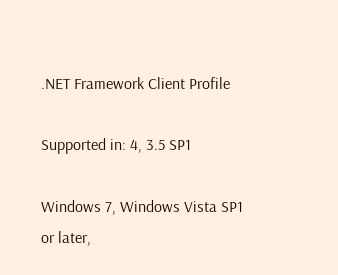.NET Framework Client Profile

Supported in: 4, 3.5 SP1

Windows 7, Windows Vista SP1 or later,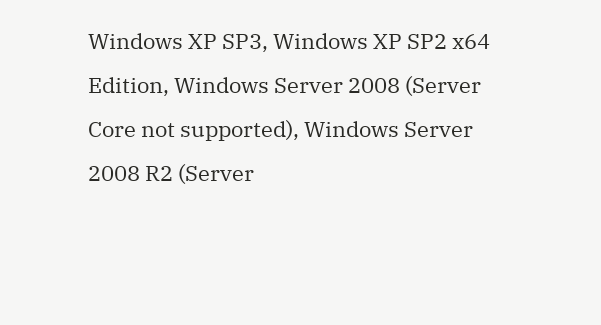Windows XP SP3, Windows XP SP2 x64 Edition, Windows Server 2008 (Server Core not supported), Windows Server 2008 R2 (Server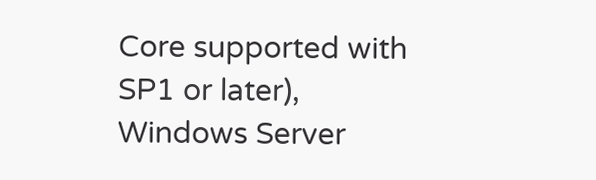Core supported with SP1 or later), Windows Server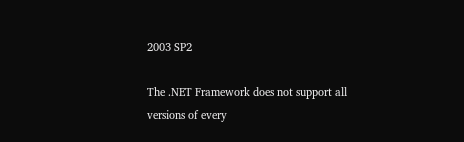2003 SP2

The .NET Framework does not support all versions of every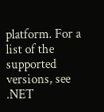platform. For a list of the supported versions, see .NET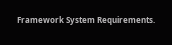Framework System Requirements.